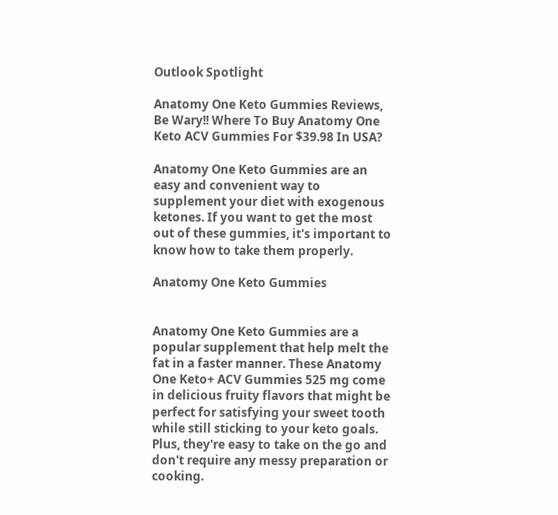Outlook Spotlight

Anatomy One Keto Gummies Reviews, Be Wary!! Where To Buy Anatomy One Keto ACV Gummies For $39.98 In USA?

Anatomy One Keto Gummies are an easy and convenient way to supplement your diet with exogenous ketones. If you want to get the most out of these gummies, it's important to know how to take them properly.

Anatomy One Keto Gummies


Anatomy One Keto Gummies are a popular supplement that help melt the fat in a faster manner. These Anatomy One Keto+ ACV Gummies 525 mg come in delicious fruity flavors that might be perfect for satisfying your sweet tooth while still sticking to your keto goals. Plus, they're easy to take on the go and don't require any messy preparation or cooking.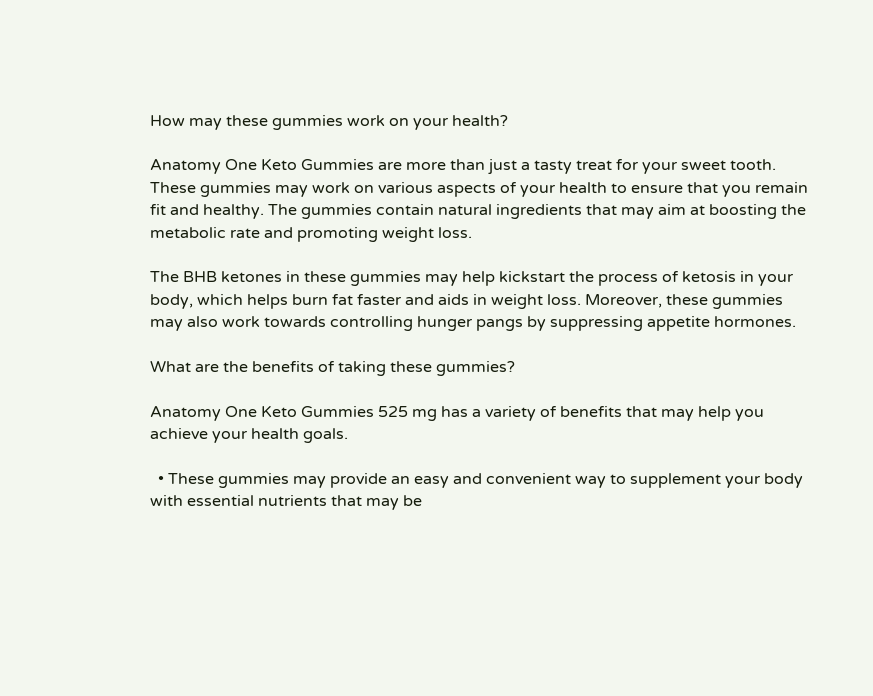How may these gummies work on your health?

Anatomy One Keto Gummies are more than just a tasty treat for your sweet tooth. These gummies may work on various aspects of your health to ensure that you remain fit and healthy. The gummies contain natural ingredients that may aim at boosting the metabolic rate and promoting weight loss.

The BHB ketones in these gummies may help kickstart the process of ketosis in your body, which helps burn fat faster and aids in weight loss. Moreover, these gummies may also work towards controlling hunger pangs by suppressing appetite hormones.

What are the benefits of taking these gummies?

Anatomy One Keto Gummies 525 mg has a variety of benefits that may help you achieve your health goals.

  • These gummies may provide an easy and convenient way to supplement your body with essential nutrients that may be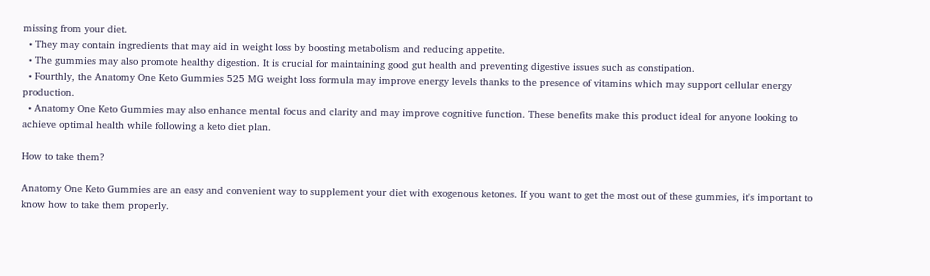missing from your diet.
  • They may contain ingredients that may aid in weight loss by boosting metabolism and reducing appetite.
  • The gummies may also promote healthy digestion. It is crucial for maintaining good gut health and preventing digestive issues such as constipation.
  • Fourthly, the Anatomy One Keto Gummies 525 MG weight loss formula may improve energy levels thanks to the presence of vitamins which may support cellular energy production.
  • Anatomy One Keto Gummies may also enhance mental focus and clarity and may improve cognitive function. These benefits make this product ideal for anyone looking to achieve optimal health while following a keto diet plan.

How to take them?

Anatomy One Keto Gummies are an easy and convenient way to supplement your diet with exogenous ketones. If you want to get the most out of these gummies, it's important to know how to take them properly.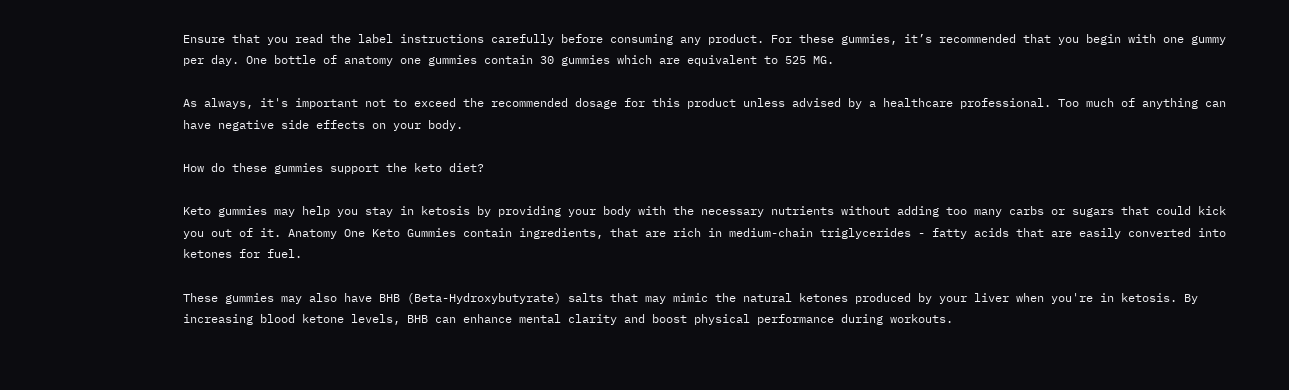Ensure that you read the label instructions carefully before consuming any product. For these gummies, it’s recommended that you begin with one gummy per day. One bottle of anatomy one gummies contain 30 gummies which are equivalent to 525 MG.

As always, it's important not to exceed the recommended dosage for this product unless advised by a healthcare professional. Too much of anything can have negative side effects on your body.

How do these gummies support the keto diet?

Keto gummies may help you stay in ketosis by providing your body with the necessary nutrients without adding too many carbs or sugars that could kick you out of it. Anatomy One Keto Gummies contain ingredients, that are rich in medium-chain triglycerides - fatty acids that are easily converted into ketones for fuel.

These gummies may also have BHB (Beta-Hydroxybutyrate) salts that may mimic the natural ketones produced by your liver when you're in ketosis. By increasing blood ketone levels, BHB can enhance mental clarity and boost physical performance during workouts.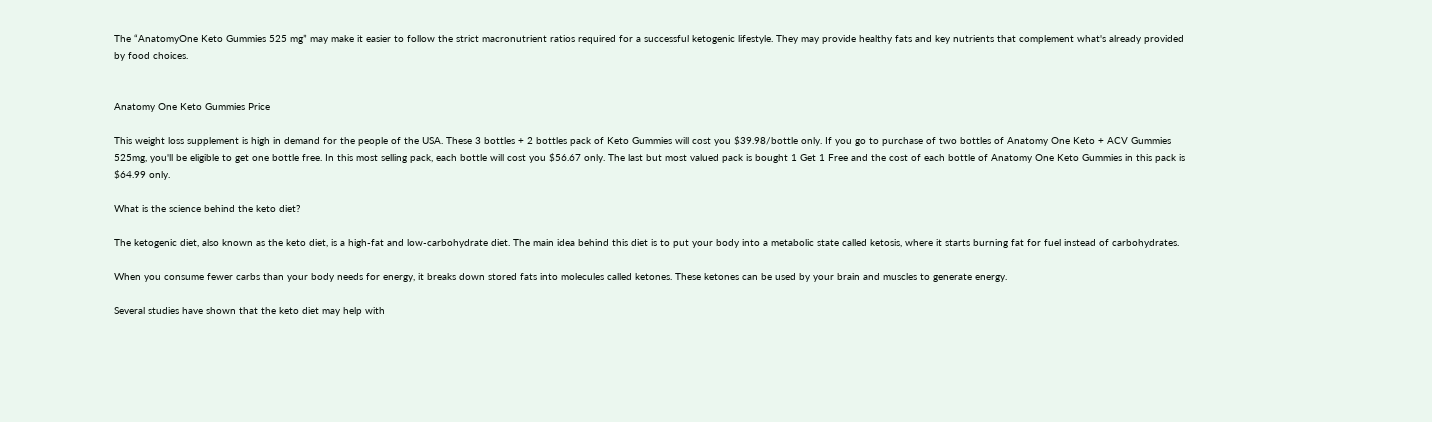The “AnatomyOne Keto Gummies 525 mg” may make it easier to follow the strict macronutrient ratios required for a successful ketogenic lifestyle. They may provide healthy fats and key nutrients that complement what's already provided by food choices.


Anatomy One Keto Gummies Price

This weight loss supplement is high in demand for the people of the USA. These 3 bottles + 2 bottles pack of Keto Gummies will cost you $39.98/bottle only. If you go to purchase of two bottles of Anatomy One Keto + ACV Gummies 525mg, you'll be eligible to get one bottle free. In this most selling pack, each bottle will cost you $56.67 only. The last but most valued pack is bought 1 Get 1 Free and the cost of each bottle of Anatomy One Keto Gummies in this pack is $64.99 only.

What is the science behind the keto diet?

The ketogenic diet, also known as the keto diet, is a high-fat and low-carbohydrate diet. The main idea behind this diet is to put your body into a metabolic state called ketosis, where it starts burning fat for fuel instead of carbohydrates.

When you consume fewer carbs than your body needs for energy, it breaks down stored fats into molecules called ketones. These ketones can be used by your brain and muscles to generate energy.

Several studies have shown that the keto diet may help with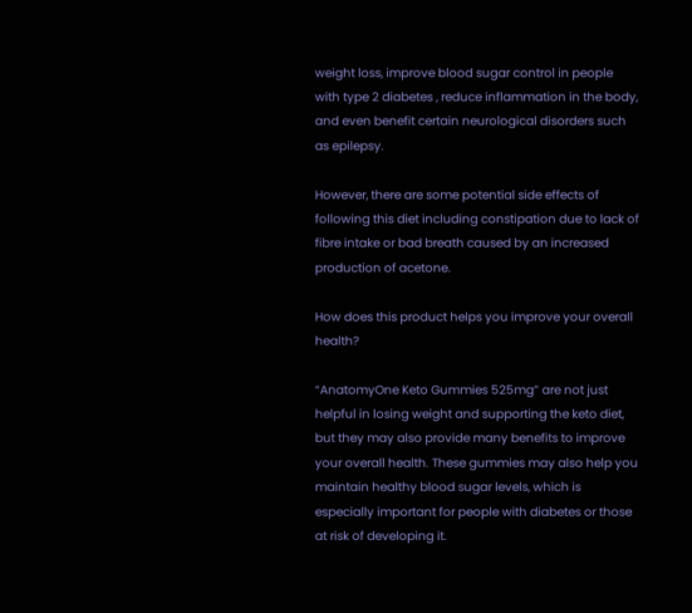weight loss, improve blood sugar control in people with type 2 diabetes , reduce inflammation in the body, and even benefit certain neurological disorders such as epilepsy.

However, there are some potential side effects of following this diet including constipation due to lack of fibre intake or bad breath caused by an increased production of acetone.

How does this product helps you improve your overall health?

“AnatomyOne Keto Gummies 525mg” are not just helpful in losing weight and supporting the keto diet, but they may also provide many benefits to improve your overall health. These gummies may also help you maintain healthy blood sugar levels, which is especially important for people with diabetes or those at risk of developing it.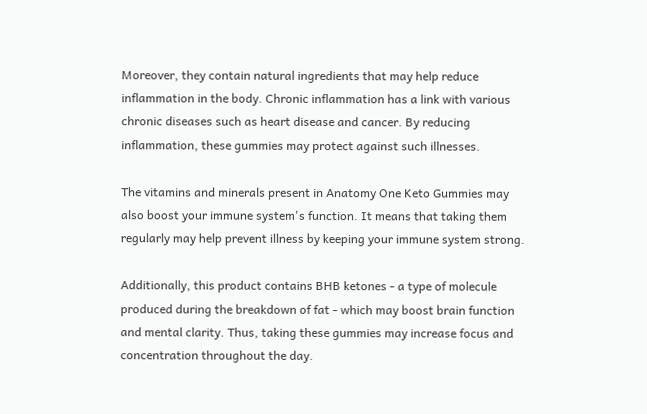Moreover, they contain natural ingredients that may help reduce inflammation in the body. Chronic inflammation has a link with various chronic diseases such as heart disease and cancer. By reducing inflammation, these gummies may protect against such illnesses.

The vitamins and minerals present in Anatomy One Keto Gummies may also boost your immune system's function. It means that taking them regularly may help prevent illness by keeping your immune system strong.

Additionally, this product contains BHB ketones - a type of molecule produced during the breakdown of fat - which may boost brain function and mental clarity. Thus, taking these gummies may increase focus and concentration throughout the day.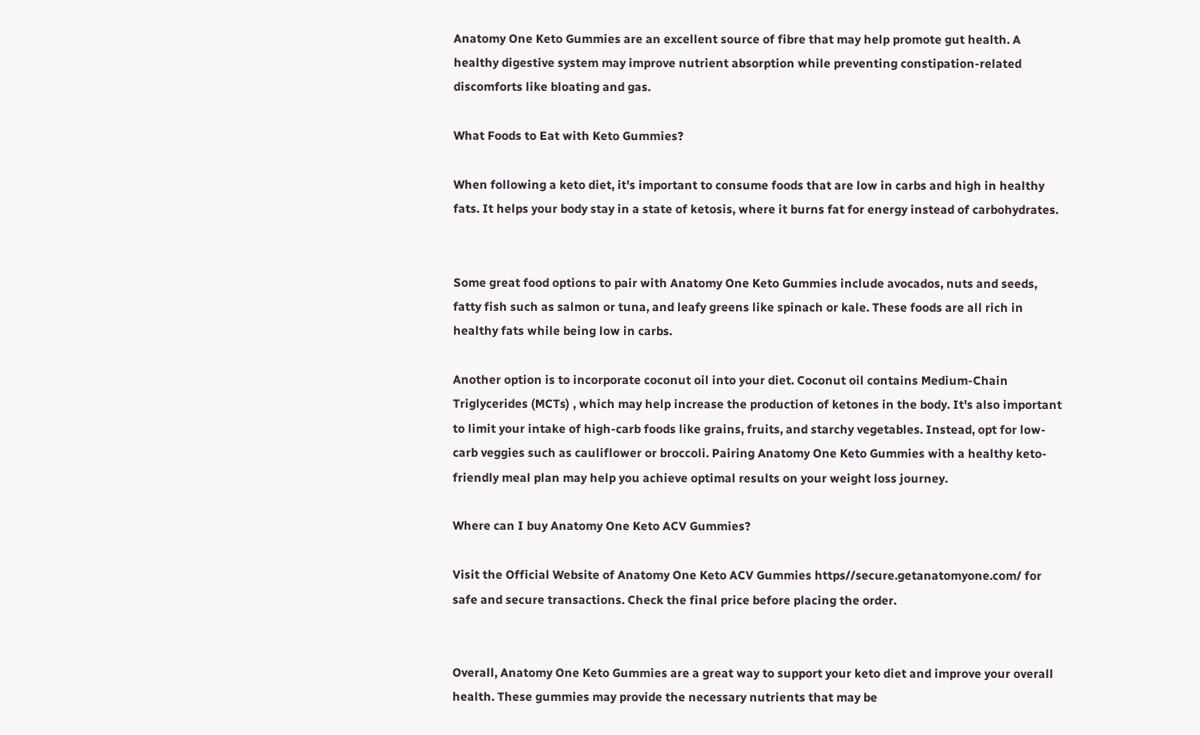Anatomy One Keto Gummies are an excellent source of fibre that may help promote gut health. A healthy digestive system may improve nutrient absorption while preventing constipation-related discomforts like bloating and gas.

What Foods to Eat with Keto Gummies?

When following a keto diet, it's important to consume foods that are low in carbs and high in healthy fats. It helps your body stay in a state of ketosis, where it burns fat for energy instead of carbohydrates.


Some great food options to pair with Anatomy One Keto Gummies include avocados, nuts and seeds, fatty fish such as salmon or tuna, and leafy greens like spinach or kale. These foods are all rich in healthy fats while being low in carbs.

Another option is to incorporate coconut oil into your diet. Coconut oil contains Medium-Chain Triglycerides (MCTs) , which may help increase the production of ketones in the body. It's also important to limit your intake of high-carb foods like grains, fruits, and starchy vegetables. Instead, opt for low-carb veggies such as cauliflower or broccoli. Pairing Anatomy One Keto Gummies with a healthy keto-friendly meal plan may help you achieve optimal results on your weight loss journey.

Where can I buy Anatomy One Keto ACV Gummies?

Visit the Official Website of Anatomy One Keto ACV Gummies https//secure.getanatomyone.com/ for safe and secure transactions. Check the final price before placing the order.


Overall, Anatomy One Keto Gummies are a great way to support your keto diet and improve your overall health. These gummies may provide the necessary nutrients that may be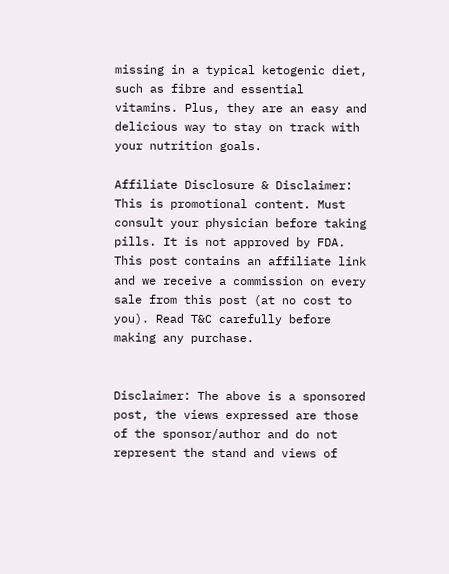missing in a typical ketogenic diet, such as fibre and essential vitamins. Plus, they are an easy and delicious way to stay on track with your nutrition goals.

Affiliate Disclosure & Disclaimer: This is promotional content. Must consult your physician before taking pills. It is not approved by FDA. This post contains an affiliate link and we receive a commission on every sale from this post (at no cost to you). Read T&C carefully before making any purchase.


Disclaimer: The above is a sponsored post, the views expressed are those of the sponsor/author and do not represent the stand and views of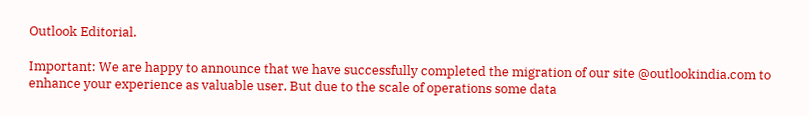Outlook Editorial.

Important: We are happy to announce that we have successfully completed the migration of our site @outlookindia.com to enhance your experience as valuable user. But due to the scale of operations some data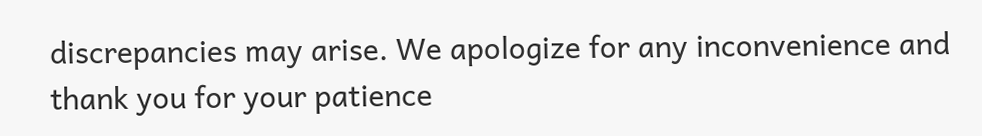discrepancies may arise. We apologize for any inconvenience and thank you for your patience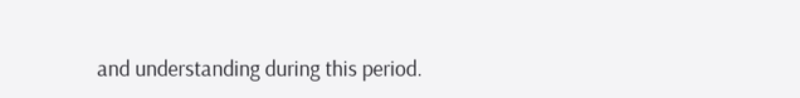and understanding during this period.